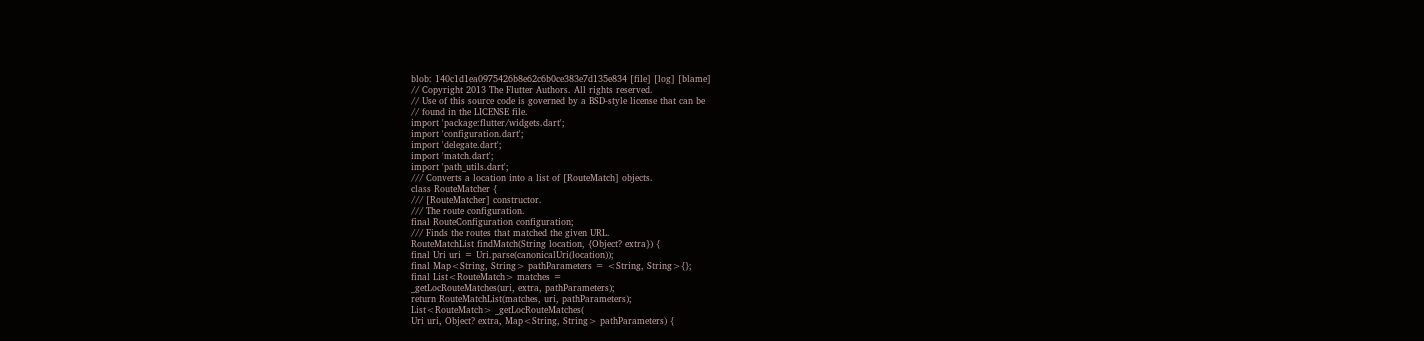blob: 140c1d1ea0975426b8e62c6b0ce383e7d135e834 [file] [log] [blame]
// Copyright 2013 The Flutter Authors. All rights reserved.
// Use of this source code is governed by a BSD-style license that can be
// found in the LICENSE file.
import 'package:flutter/widgets.dart';
import 'configuration.dart';
import 'delegate.dart';
import 'match.dart';
import 'path_utils.dart';
/// Converts a location into a list of [RouteMatch] objects.
class RouteMatcher {
/// [RouteMatcher] constructor.
/// The route configuration.
final RouteConfiguration configuration;
/// Finds the routes that matched the given URL.
RouteMatchList findMatch(String location, {Object? extra}) {
final Uri uri = Uri.parse(canonicalUri(location));
final Map<String, String> pathParameters = <String, String>{};
final List<RouteMatch> matches =
_getLocRouteMatches(uri, extra, pathParameters);
return RouteMatchList(matches, uri, pathParameters);
List<RouteMatch> _getLocRouteMatches(
Uri uri, Object? extra, Map<String, String> pathParameters) {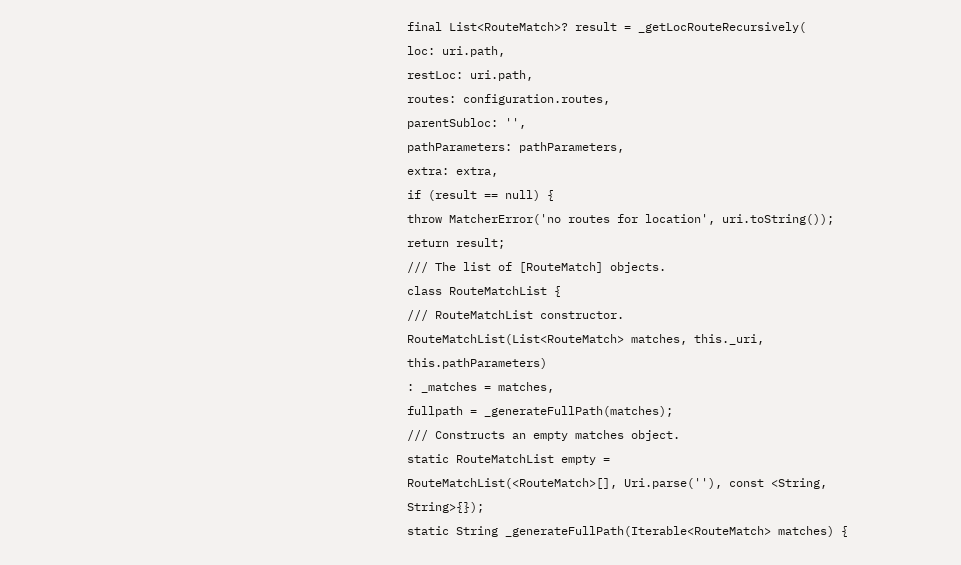final List<RouteMatch>? result = _getLocRouteRecursively(
loc: uri.path,
restLoc: uri.path,
routes: configuration.routes,
parentSubloc: '',
pathParameters: pathParameters,
extra: extra,
if (result == null) {
throw MatcherError('no routes for location', uri.toString());
return result;
/// The list of [RouteMatch] objects.
class RouteMatchList {
/// RouteMatchList constructor.
RouteMatchList(List<RouteMatch> matches, this._uri, this.pathParameters)
: _matches = matches,
fullpath = _generateFullPath(matches);
/// Constructs an empty matches object.
static RouteMatchList empty =
RouteMatchList(<RouteMatch>[], Uri.parse(''), const <String, String>{});
static String _generateFullPath(Iterable<RouteMatch> matches) {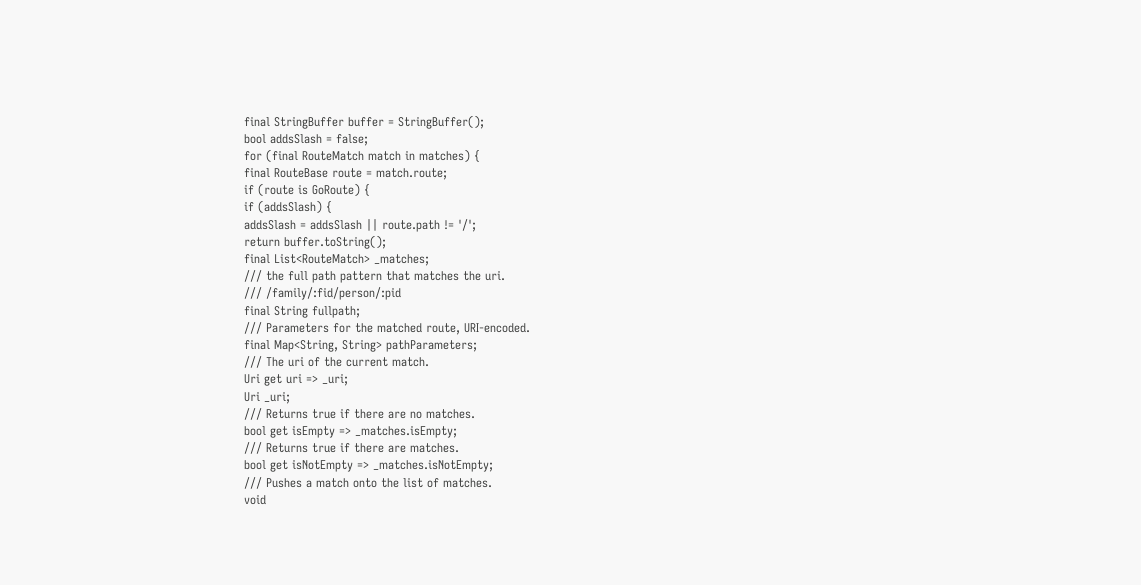final StringBuffer buffer = StringBuffer();
bool addsSlash = false;
for (final RouteMatch match in matches) {
final RouteBase route = match.route;
if (route is GoRoute) {
if (addsSlash) {
addsSlash = addsSlash || route.path != '/';
return buffer.toString();
final List<RouteMatch> _matches;
/// the full path pattern that matches the uri.
/// /family/:fid/person/:pid
final String fullpath;
/// Parameters for the matched route, URI-encoded.
final Map<String, String> pathParameters;
/// The uri of the current match.
Uri get uri => _uri;
Uri _uri;
/// Returns true if there are no matches.
bool get isEmpty => _matches.isEmpty;
/// Returns true if there are matches.
bool get isNotEmpty => _matches.isNotEmpty;
/// Pushes a match onto the list of matches.
void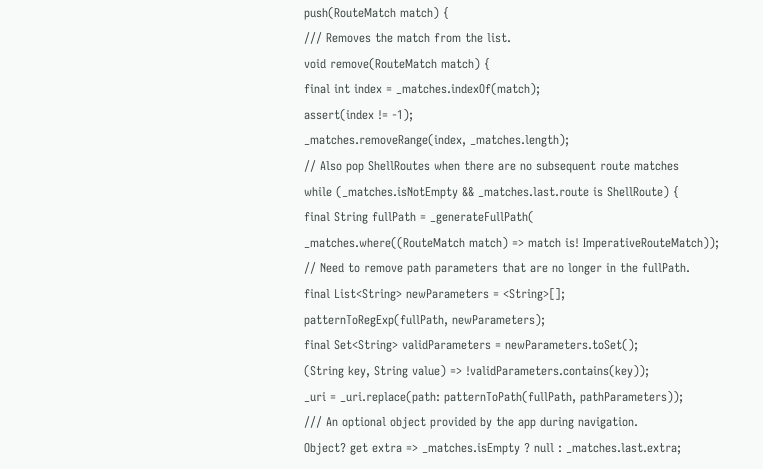push(RouteMatch match) {
/// Removes the match from the list.
void remove(RouteMatch match) {
final int index = _matches.indexOf(match);
assert(index != -1);
_matches.removeRange(index, _matches.length);
// Also pop ShellRoutes when there are no subsequent route matches
while (_matches.isNotEmpty && _matches.last.route is ShellRoute) {
final String fullPath = _generateFullPath(
_matches.where((RouteMatch match) => match is! ImperativeRouteMatch));
// Need to remove path parameters that are no longer in the fullPath.
final List<String> newParameters = <String>[];
patternToRegExp(fullPath, newParameters);
final Set<String> validParameters = newParameters.toSet();
(String key, String value) => !validParameters.contains(key));
_uri = _uri.replace(path: patternToPath(fullPath, pathParameters));
/// An optional object provided by the app during navigation.
Object? get extra => _matches.isEmpty ? null : _matches.last.extra;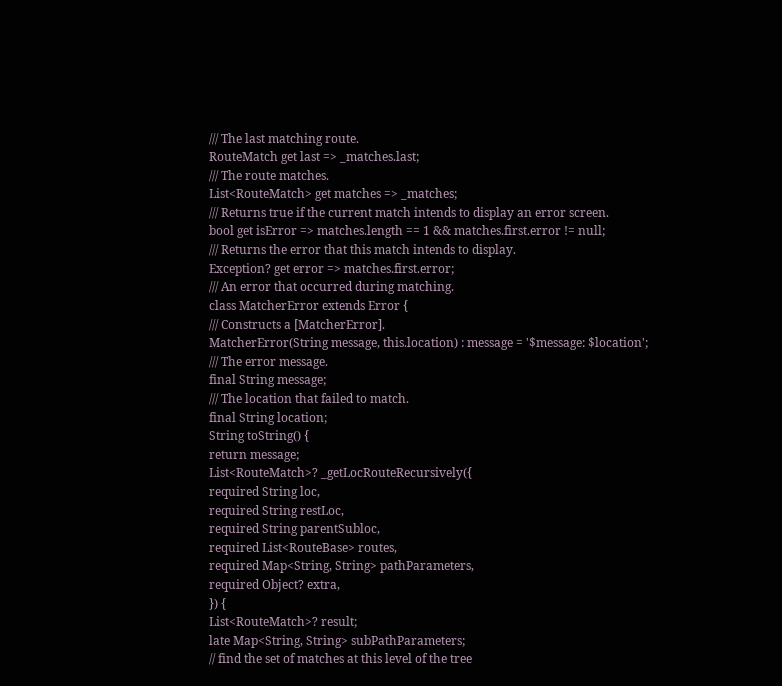/// The last matching route.
RouteMatch get last => _matches.last;
/// The route matches.
List<RouteMatch> get matches => _matches;
/// Returns true if the current match intends to display an error screen.
bool get isError => matches.length == 1 && matches.first.error != null;
/// Returns the error that this match intends to display.
Exception? get error => matches.first.error;
/// An error that occurred during matching.
class MatcherError extends Error {
/// Constructs a [MatcherError].
MatcherError(String message, this.location) : message = '$message: $location';
/// The error message.
final String message;
/// The location that failed to match.
final String location;
String toString() {
return message;
List<RouteMatch>? _getLocRouteRecursively({
required String loc,
required String restLoc,
required String parentSubloc,
required List<RouteBase> routes,
required Map<String, String> pathParameters,
required Object? extra,
}) {
List<RouteMatch>? result;
late Map<String, String> subPathParameters;
// find the set of matches at this level of the tree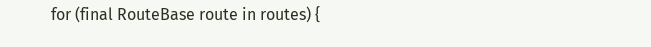for (final RouteBase route in routes) {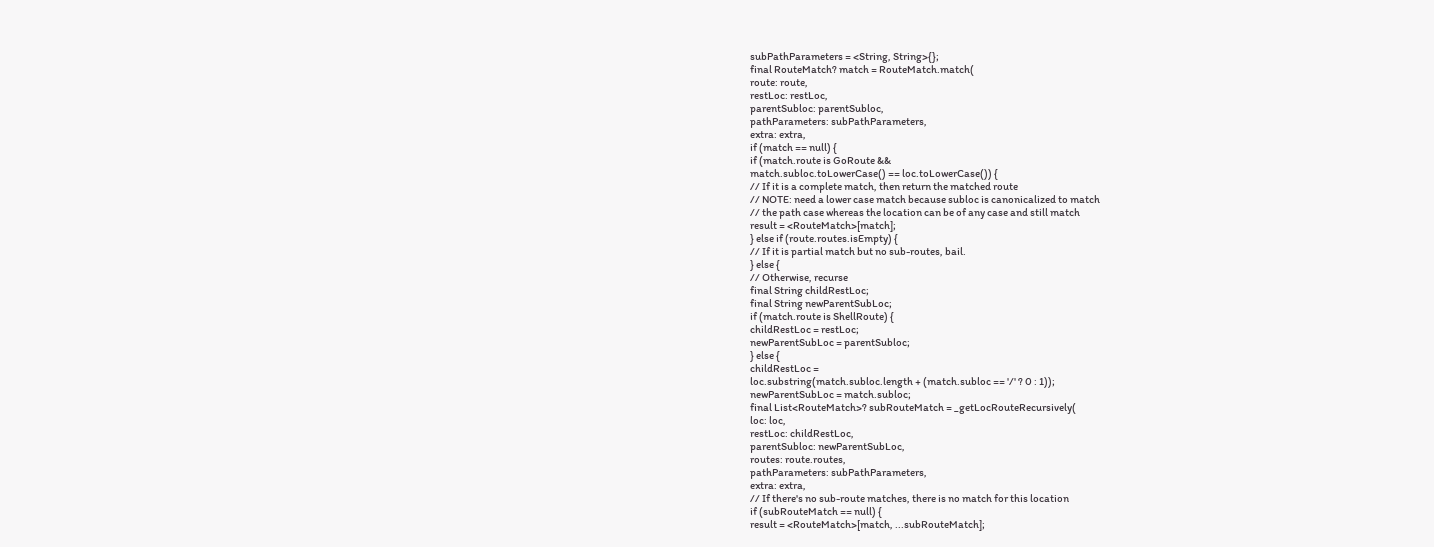subPathParameters = <String, String>{};
final RouteMatch? match = RouteMatch.match(
route: route,
restLoc: restLoc,
parentSubloc: parentSubloc,
pathParameters: subPathParameters,
extra: extra,
if (match == null) {
if (match.route is GoRoute &&
match.subloc.toLowerCase() == loc.toLowerCase()) {
// If it is a complete match, then return the matched route
// NOTE: need a lower case match because subloc is canonicalized to match
// the path case whereas the location can be of any case and still match
result = <RouteMatch>[match];
} else if (route.routes.isEmpty) {
// If it is partial match but no sub-routes, bail.
} else {
// Otherwise, recurse
final String childRestLoc;
final String newParentSubLoc;
if (match.route is ShellRoute) {
childRestLoc = restLoc;
newParentSubLoc = parentSubloc;
} else {
childRestLoc =
loc.substring(match.subloc.length + (match.subloc == '/' ? 0 : 1));
newParentSubLoc = match.subloc;
final List<RouteMatch>? subRouteMatch = _getLocRouteRecursively(
loc: loc,
restLoc: childRestLoc,
parentSubloc: newParentSubLoc,
routes: route.routes,
pathParameters: subPathParameters,
extra: extra,
// If there's no sub-route matches, there is no match for this location
if (subRouteMatch == null) {
result = <RouteMatch>[match, ...subRouteMatch];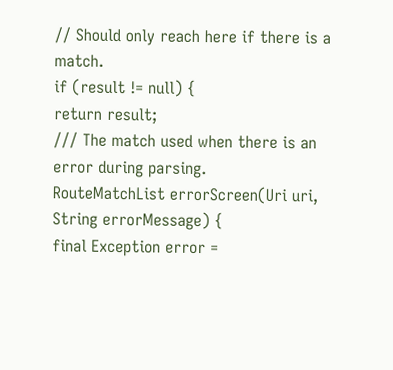// Should only reach here if there is a match.
if (result != null) {
return result;
/// The match used when there is an error during parsing.
RouteMatchList errorScreen(Uri uri, String errorMessage) {
final Exception error =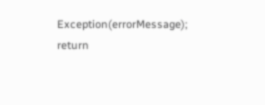Exception(errorMessage);
return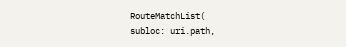RouteMatchList(
subloc: uri.path,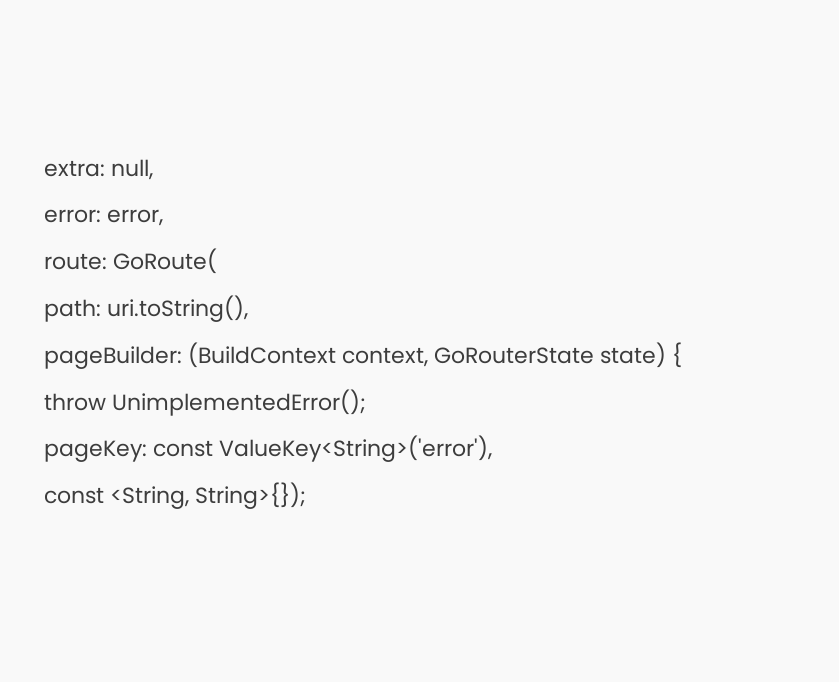extra: null,
error: error,
route: GoRoute(
path: uri.toString(),
pageBuilder: (BuildContext context, GoRouterState state) {
throw UnimplementedError();
pageKey: const ValueKey<String>('error'),
const <String, String>{});